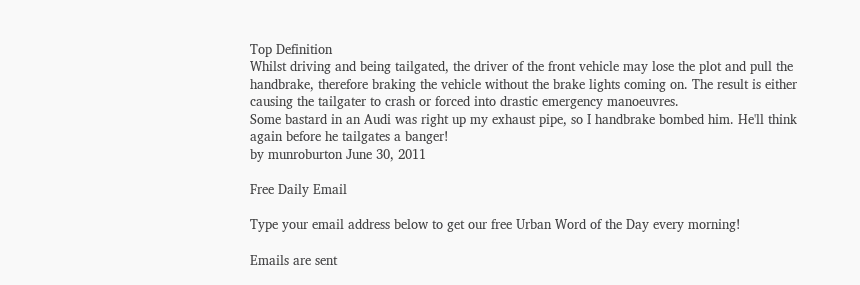Top Definition
Whilst driving and being tailgated, the driver of the front vehicle may lose the plot and pull the handbrake, therefore braking the vehicle without the brake lights coming on. The result is either causing the tailgater to crash or forced into drastic emergency manoeuvres.
Some bastard in an Audi was right up my exhaust pipe, so I handbrake bombed him. He'll think again before he tailgates a banger!
by munroburton June 30, 2011

Free Daily Email

Type your email address below to get our free Urban Word of the Day every morning!

Emails are sent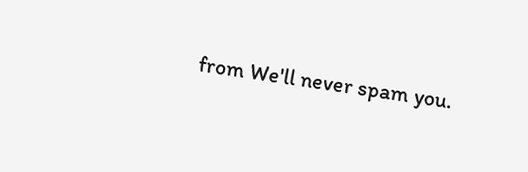from We'll never spam you.